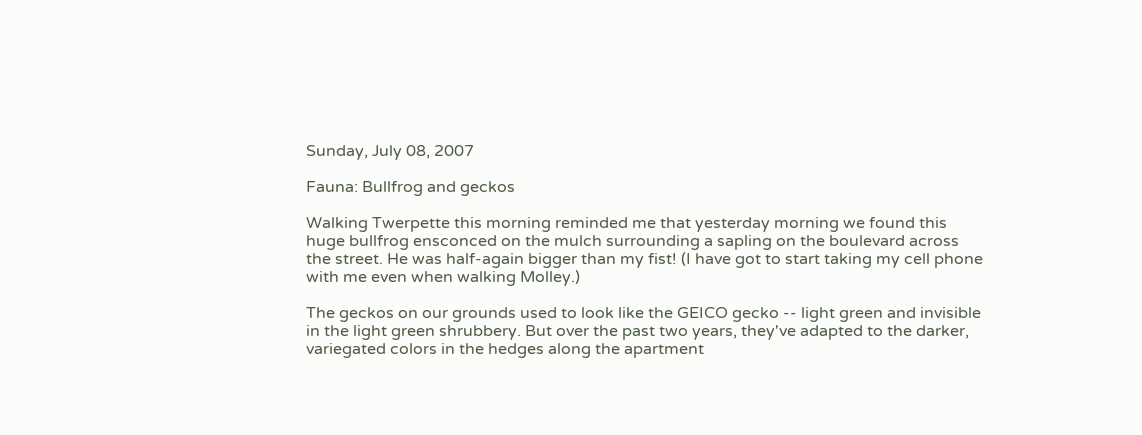Sunday, July 08, 2007

Fauna: Bullfrog and geckos

Walking Twerpette this morning reminded me that yesterday morning we found this huge bullfrog ensconced on the mulch surrounding a sapling on the boulevard across the street. He was half-again bigger than my fist! (I have got to start taking my cell phone with me even when walking Molley.)

The geckos on our grounds used to look like the GEICO gecko -- light green and invisible in the light green shrubbery. But over the past two years, they've adapted to the darker, variegated colors in the hedges along the apartment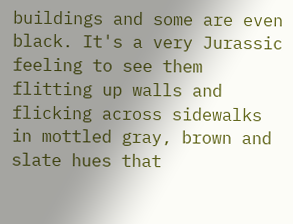buildings and some are even black. It's a very Jurassic feeling to see them flitting up walls and flicking across sidewalks in mottled gray, brown and slate hues that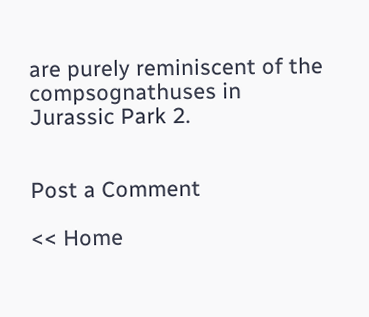are purely reminiscent of the compsognathuses in Jurassic Park 2.


Post a Comment

<< Home